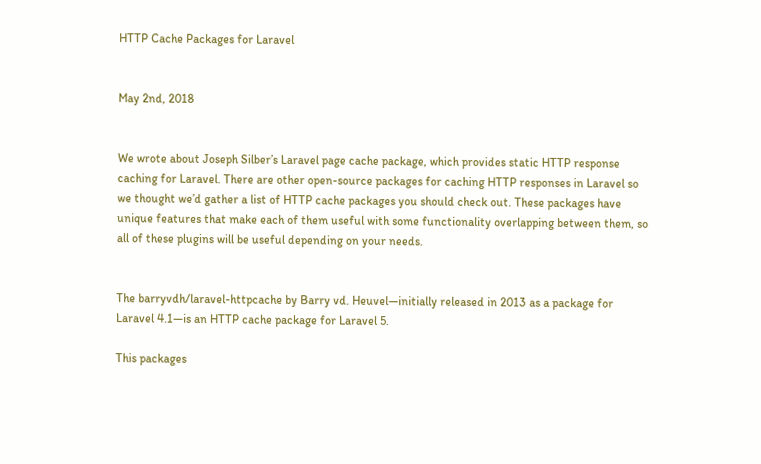HTTP Cache Packages for Laravel


May 2nd, 2018


We wrote about Joseph Silber’s Laravel page cache package, which provides static HTTP response caching for Laravel. There are other open-source packages for caching HTTP responses in Laravel so we thought we’d gather a list of HTTP cache packages you should check out. These packages have unique features that make each of them useful with some functionality overlapping between them, so all of these plugins will be useful depending on your needs.


The barryvdh/laravel-httpcache by Barry vd. Heuvel—initially released in 2013 as a package for Laravel 4.1—is an HTTP cache package for Laravel 5.

This packages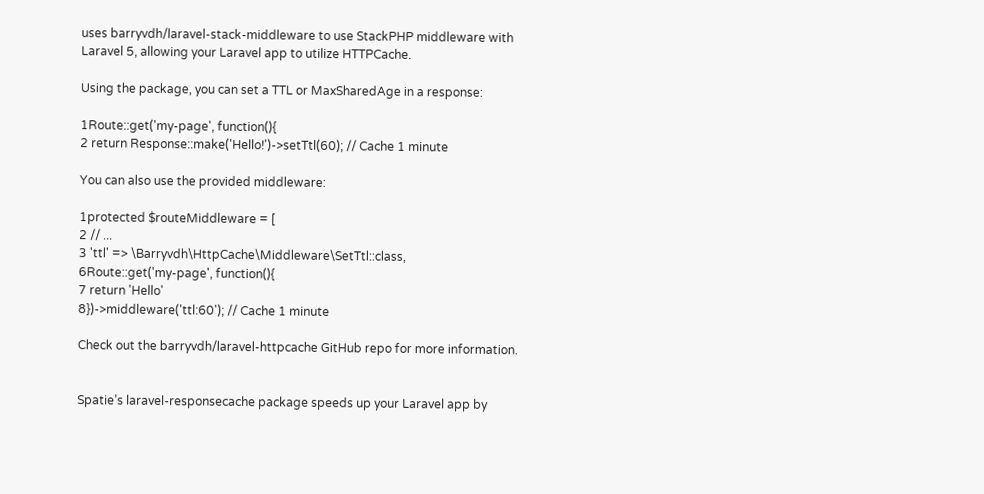uses barryvdh/laravel-stack-middleware to use StackPHP middleware with Laravel 5, allowing your Laravel app to utilize HTTPCache.

Using the package, you can set a TTL or MaxSharedAge in a response:

1Route::get('my-page', function(){
2 return Response::make('Hello!')->setTtl(60); // Cache 1 minute

You can also use the provided middleware:

1protected $routeMiddleware = [
2 // ...
3 'ttl' => \Barryvdh\HttpCache\Middleware\SetTtl::class,
6Route::get('my-page', function(){
7 return 'Hello'
8})->middleware('ttl:60'); // Cache 1 minute

Check out the barryvdh/laravel-httpcache GitHub repo for more information.


Spatie’s laravel-responsecache package speeds up your Laravel app by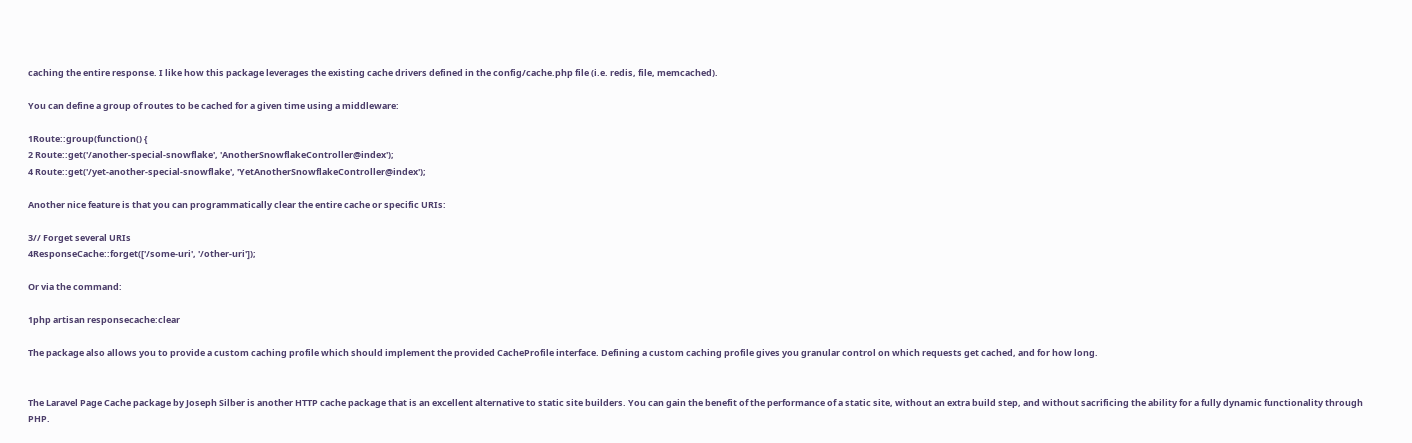caching the entire response. I like how this package leverages the existing cache drivers defined in the config/cache.php file (i.e. redis, file, memcached).

You can define a group of routes to be cached for a given time using a middleware:

1Route::group(function() {
2 Route::get('/another-special-snowflake', 'AnotherSnowflakeController@index');
4 Route::get('/yet-another-special-snowflake', 'YetAnotherSnowflakeController@index');

Another nice feature is that you can programmatically clear the entire cache or specific URIs:

3// Forget several URIs
4ResponseCache::forget(['/some-uri', '/other-uri']);

Or via the command:

1php artisan responsecache:clear

The package also allows you to provide a custom caching profile which should implement the provided CacheProfile interface. Defining a custom caching profile gives you granular control on which requests get cached, and for how long.


The Laravel Page Cache package by Joseph Silber is another HTTP cache package that is an excellent alternative to static site builders. You can gain the benefit of the performance of a static site, without an extra build step, and without sacrificing the ability for a fully dynamic functionality through PHP.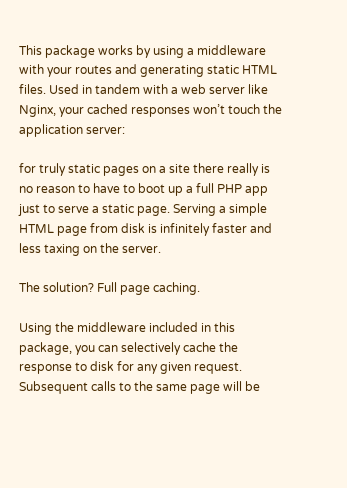This package works by using a middleware with your routes and generating static HTML files. Used in tandem with a web server like Nginx, your cached responses won’t touch the application server:

for truly static pages on a site there really is no reason to have to boot up a full PHP app just to serve a static page. Serving a simple HTML page from disk is infinitely faster and less taxing on the server.

The solution? Full page caching.

Using the middleware included in this package, you can selectively cache the response to disk for any given request. Subsequent calls to the same page will be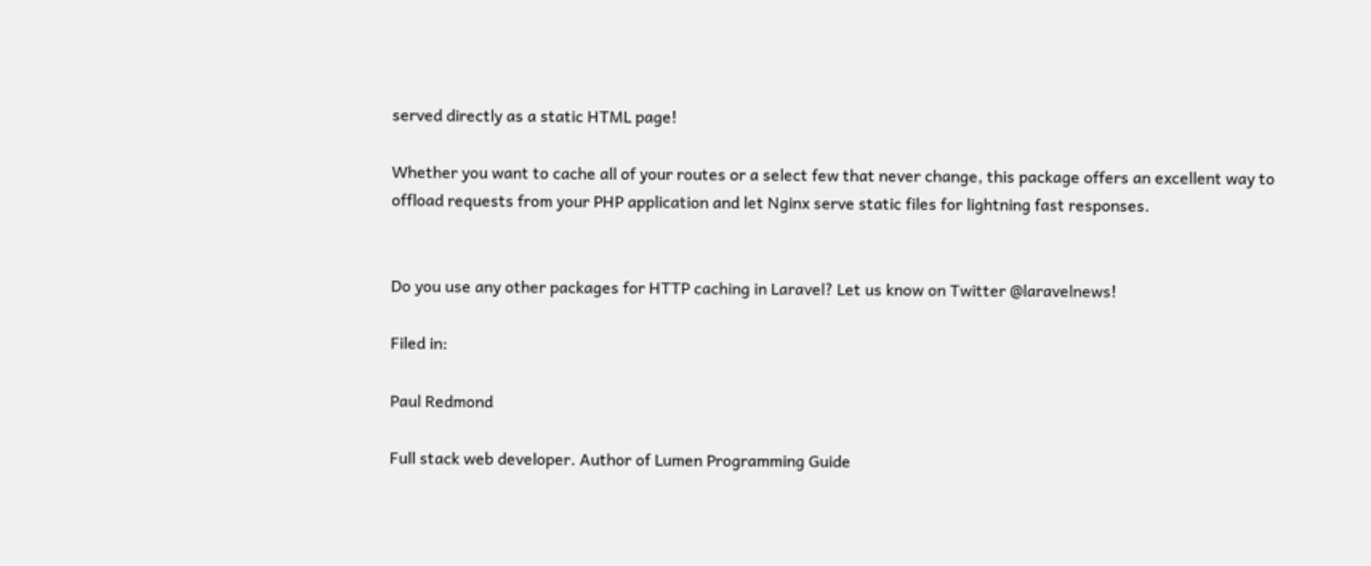served directly as a static HTML page!

Whether you want to cache all of your routes or a select few that never change, this package offers an excellent way to offload requests from your PHP application and let Nginx serve static files for lightning fast responses.


Do you use any other packages for HTTP caching in Laravel? Let us know on Twitter @laravelnews!

Filed in:

Paul Redmond

Full stack web developer. Author of Lumen Programming Guide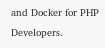and Docker for PHP Developers.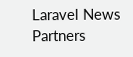Laravel News Partners